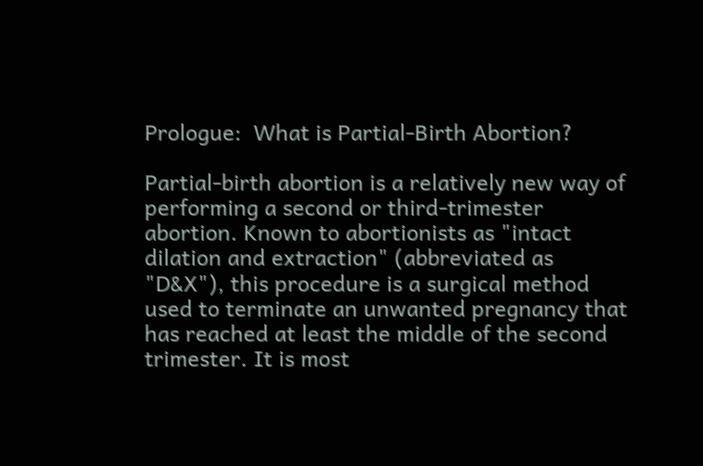Prologue:  What is Partial-Birth Abortion?

Partial-birth abortion is a relatively new way of performing a second or third-trimester abortion. Known to abortionists as "intact dilation and extraction" (abbreviated as "D&X"), this procedure is a surgical method used to terminate an unwanted pregnancy that has reached at least the middle of the second trimester. It is most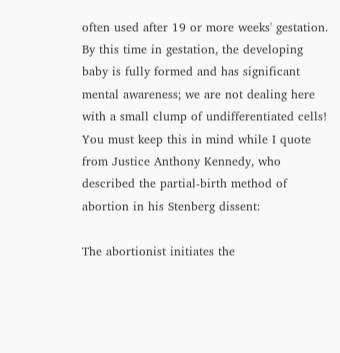often used after 19 or more weeks' gestation. By this time in gestation, the developing baby is fully formed and has significant mental awareness; we are not dealing here with a small clump of undifferentiated cells! You must keep this in mind while I quote from Justice Anthony Kennedy, who described the partial-birth method of abortion in his Stenberg dissent:

The abortionist initiates the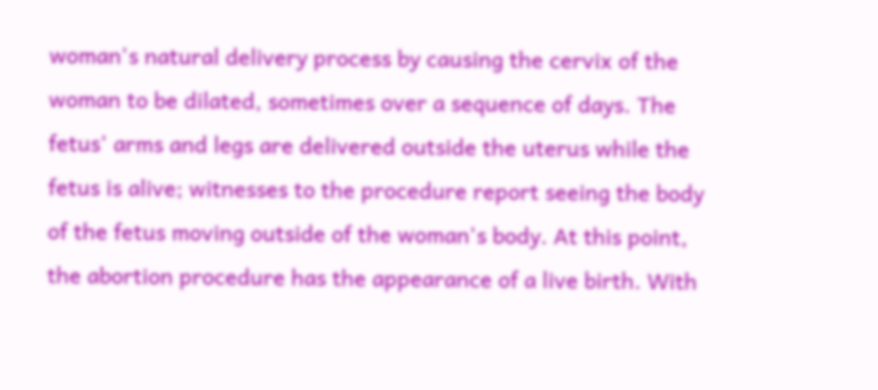woman's natural delivery process by causing the cervix of the woman to be dilated, sometimes over a sequence of days. The fetus' arms and legs are delivered outside the uterus while the fetus is alive; witnesses to the procedure report seeing the body of the fetus moving outside of the woman's body. At this point, the abortion procedure has the appearance of a live birth. With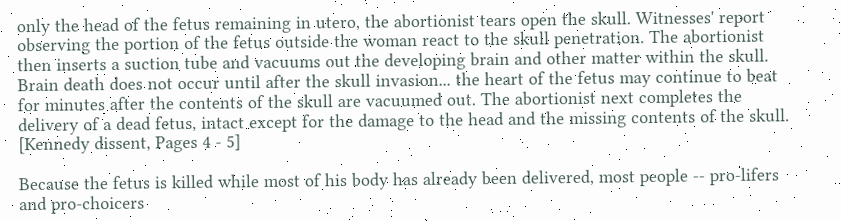only the head of the fetus remaining in utero, the abortionist tears open the skull. Witnesses' report observing the portion of the fetus outside the woman react to the skull penetration. The abortionist then inserts a suction tube and vacuums out the developing brain and other matter within the skull. Brain death does not occur until after the skull invasion... the heart of the fetus may continue to beat for minutes after the contents of the skull are vacuumed out. The abortionist next completes the delivery of a dead fetus, intact except for the damage to the head and the missing contents of the skull. [Kennedy dissent, Pages 4 - 5]

Because the fetus is killed while most of his body has already been delivered, most people -- pro-lifers and pro-choicers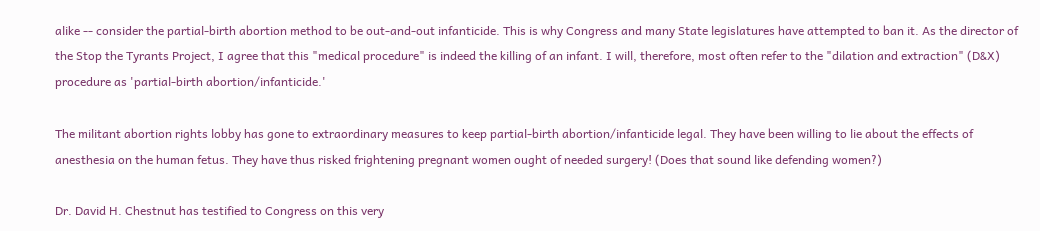alike -- consider the partial-birth abortion method to be out-and-out infanticide. This is why Congress and many State legislatures have attempted to ban it. As the director of the Stop the Tyrants Project, I agree that this "medical procedure" is indeed the killing of an infant. I will, therefore, most often refer to the "dilation and extraction" (D&X) procedure as 'partial-birth abortion/infanticide.'

The militant abortion rights lobby has gone to extraordinary measures to keep partial-birth abortion/infanticide legal. They have been willing to lie about the effects of anesthesia on the human fetus. They have thus risked frightening pregnant women ought of needed surgery! (Does that sound like defending women?)

Dr. David H. Chestnut has testified to Congress on this very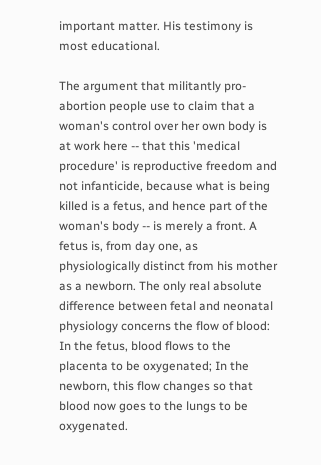important matter. His testimony is most educational.

The argument that militantly pro-abortion people use to claim that a woman's control over her own body is at work here -- that this 'medical procedure' is reproductive freedom and not infanticide, because what is being killed is a fetus, and hence part of the woman's body -- is merely a front. A fetus is, from day one, as physiologically distinct from his mother as a newborn. The only real absolute difference between fetal and neonatal physiology concerns the flow of blood: In the fetus, blood flows to the placenta to be oxygenated; In the newborn, this flow changes so that blood now goes to the lungs to be oxygenated.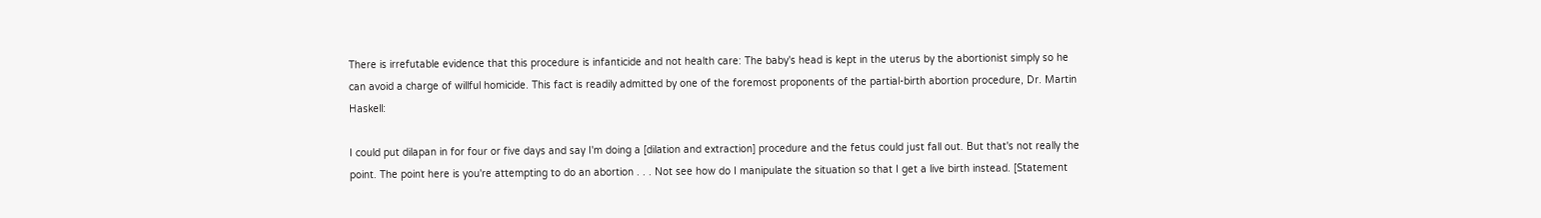There is irrefutable evidence that this procedure is infanticide and not health care: The baby's head is kept in the uterus by the abortionist simply so he can avoid a charge of willful homicide. This fact is readily admitted by one of the foremost proponents of the partial-birth abortion procedure, Dr. Martin Haskell:

I could put dilapan in for four or five days and say I'm doing a [dilation and extraction] procedure and the fetus could just fall out. But that's not really the point. The point here is you're attempting to do an abortion . . . Not see how do I manipulate the situation so that I get a live birth instead. [Statement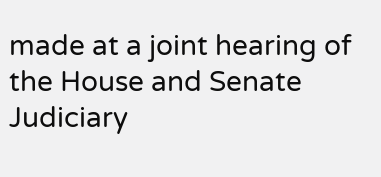made at a joint hearing of the House and Senate Judiciary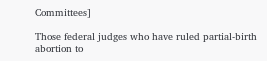Committees]

Those federal judges who have ruled partial-birth abortion to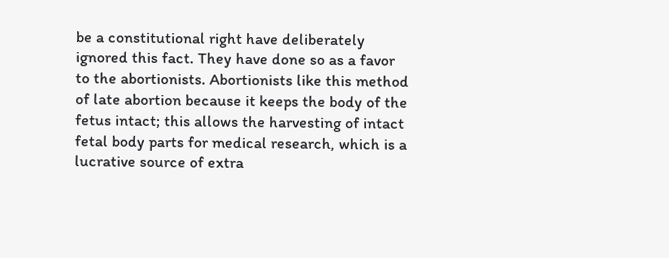be a constitutional right have deliberately ignored this fact. They have done so as a favor to the abortionists. Abortionists like this method of late abortion because it keeps the body of the fetus intact; this allows the harvesting of intact fetal body parts for medical research, which is a lucrative source of extra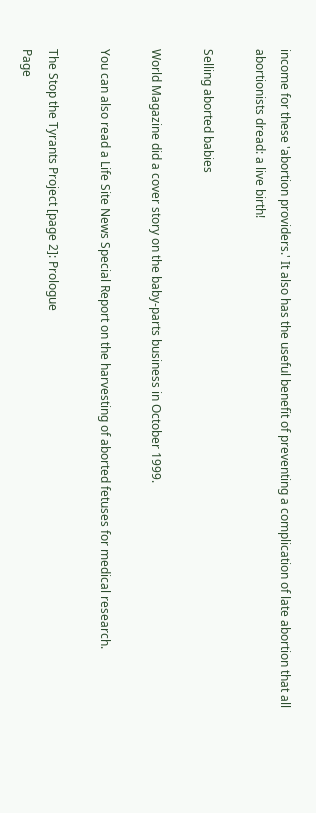income for these 'abortion providers.' It also has the useful benefit of preventing a complication of late abortion that all abortionists dread: a live birth!

Selling aborted babies

World Magazine did a cover story on the baby-parts business in October 1999.

You can also read a Life Site News Special Report on the harvesting of aborted fetuses for medical research.

The Stop the Tyrants Project [page 2]: Prologue
Page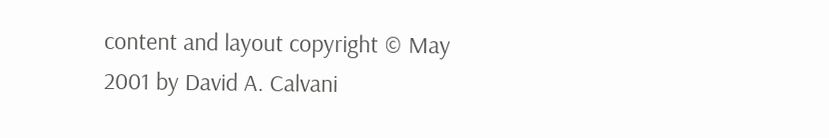content and layout copyright © May 2001 by David A. Calvani